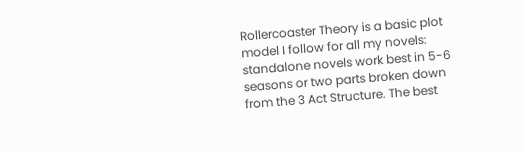Rollercoaster Theory is a basic plot model I follow for all my novels: standalone novels work best in 5-6 seasons or two parts broken down from the 3 Act Structure. The best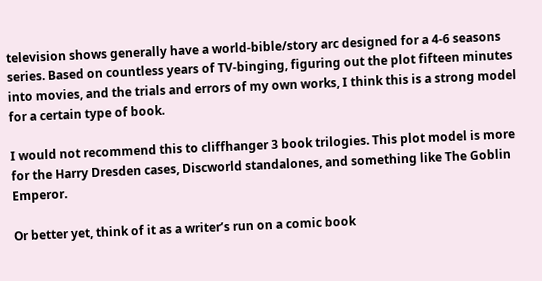television shows generally have a world-bible/story arc designed for a 4-6 seasons series. Based on countless years of TV-binging, figuring out the plot fifteen minutes into movies, and the trials and errors of my own works, I think this is a strong model for a certain type of book.

I would not recommend this to cliffhanger 3 book trilogies. This plot model is more for the Harry Dresden cases, Discworld standalones, and something like The Goblin Emperor.

Or better yet, think of it as a writer’s run on a comic book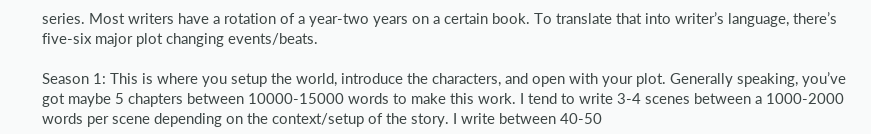series. Most writers have a rotation of a year-two years on a certain book. To translate that into writer’s language, there’s five-six major plot changing events/beats.

Season 1: This is where you setup the world, introduce the characters, and open with your plot. Generally speaking, you’ve got maybe 5 chapters between 10000-15000 words to make this work. I tend to write 3-4 scenes between a 1000-2000 words per scene depending on the context/setup of the story. I write between 40-50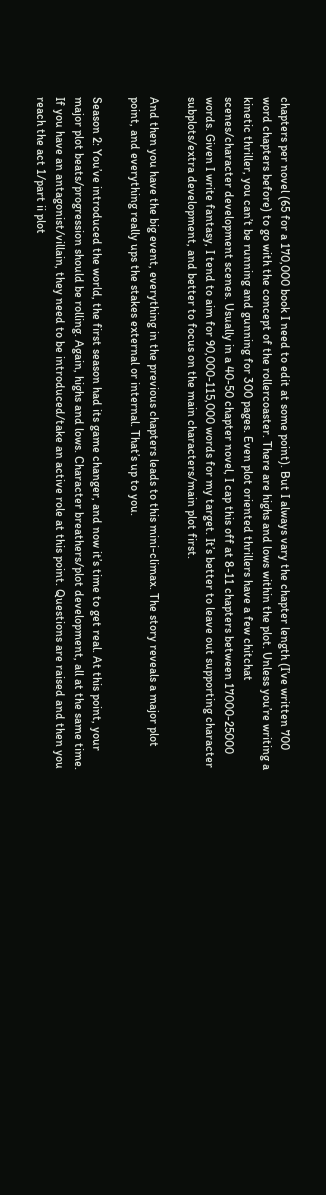chapters per novel (65 for a 170,000 book I need to edit at some point). But I always vary the chapter length (I’ve written 700 word chapters before) to go with the concept of the rollercoaster. There are highs and lows within the plot. Unless you’re writing a kinetic thriller, you can’t be running and gunning for 300 pages. Even plot oriented thrillers have a few chitchat scenes/character development scenes. Usually in a 40-50 chapter novel, I cap this off at 8-11 chapters between 17000-25000 words. Given I write fantasy, I tend to aim for 90,000-115,000 words for my target. It’s better to leave out supporting character subplots/extra development, and better to focus on the main characters/main plot first.

And then you have the big event, everything in the previous chapters leads to this mini-climax. The story reveals a major plot point, and everything really ups the stakes external or internal. That’s up to you.

Season 2: You’ve introduced the world, the first season had its game changer, and now it’s time to get real. At this point, your major plot beats/progression should be rolling. Again, highs and lows. Character breathers/plot development, all at the same time. If you have an antagonist/villain, they need to be introduced/take an active role at this point. Questions are raised and then you reach the act 1/part ii plot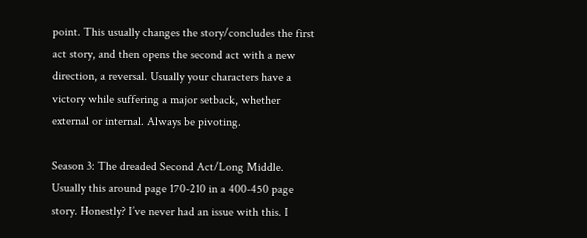point. This usually changes the story/concludes the first act story, and then opens the second act with a new direction, a reversal. Usually your characters have a victory while suffering a major setback, whether external or internal. Always be pivoting.

Season 3: The dreaded Second Act/Long Middle. Usually this around page 170-210 in a 400-450 page story. Honestly? I’ve never had an issue with this. I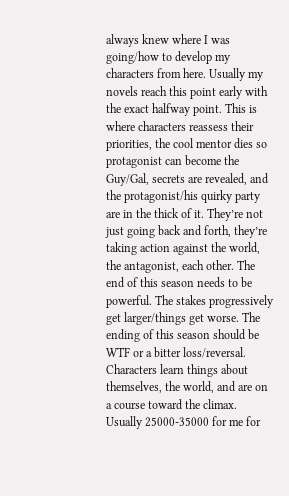always knew where I was going/how to develop my characters from here. Usually my novels reach this point early with the exact halfway point. This is where characters reassess their priorities, the cool mentor dies so protagonist can become the Guy/Gal, secrets are revealed, and the protagonist/his quirky party are in the thick of it. They’re not just going back and forth, they’re taking action against the world, the antagonist, each other. The end of this season needs to be powerful. The stakes progressively get larger/things get worse. The ending of this season should be WTF or a bitter loss/reversal. Characters learn things about themselves, the world, and are on a course toward the climax. Usually 25000-35000 for me for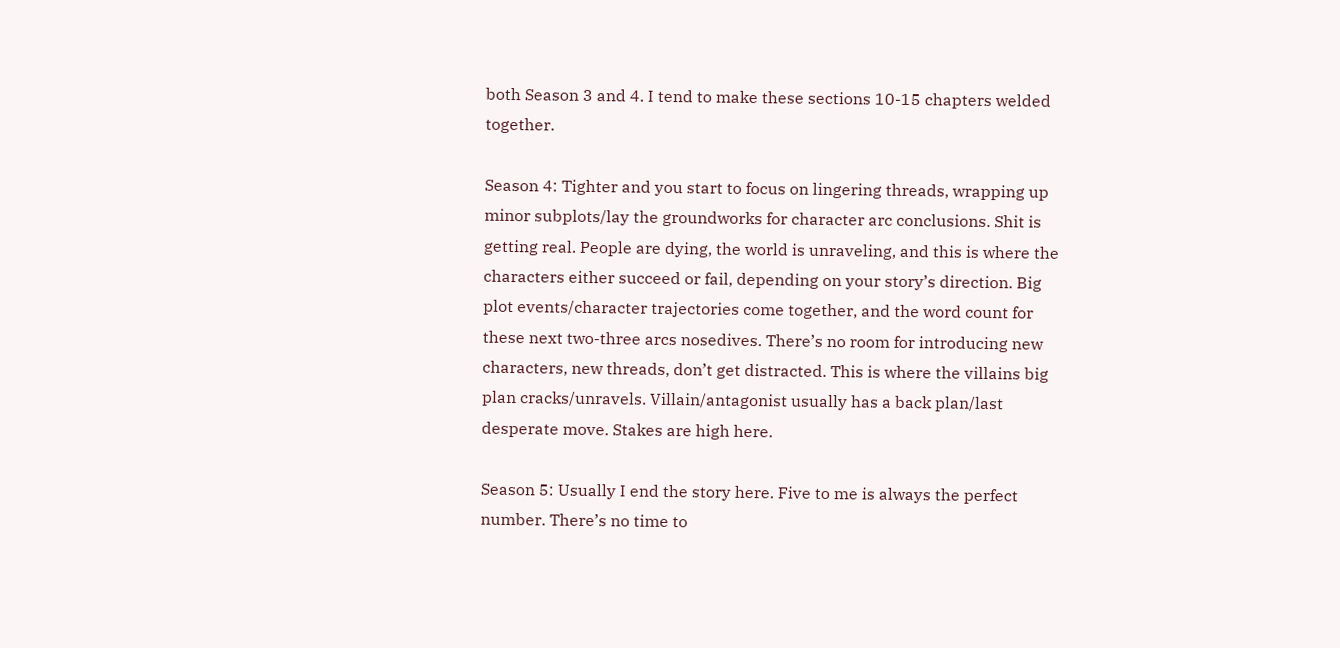both Season 3 and 4. I tend to make these sections 10-15 chapters welded together.

Season 4: Tighter and you start to focus on lingering threads, wrapping up minor subplots/lay the groundworks for character arc conclusions. Shit is getting real. People are dying, the world is unraveling, and this is where the characters either succeed or fail, depending on your story’s direction. Big plot events/character trajectories come together, and the word count for these next two-three arcs nosedives. There’s no room for introducing new characters, new threads, don’t get distracted. This is where the villains big plan cracks/unravels. Villain/antagonist usually has a back plan/last desperate move. Stakes are high here.

Season 5: Usually I end the story here. Five to me is always the perfect number. There’s no time to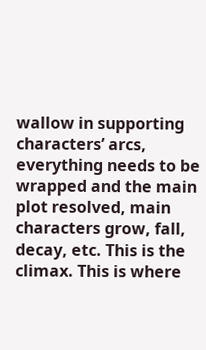wallow in supporting characters’ arcs, everything needs to be wrapped and the main plot resolved, main characters grow, fall, decay, etc. This is the climax. This is where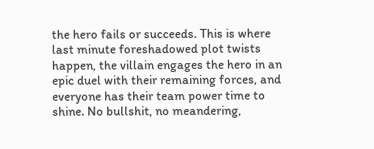the hero fails or succeeds. This is where last minute foreshadowed plot twists happen, the villain engages the hero in an epic duel with their remaining forces, and everyone has their team power time to shine. No bullshit, no meandering,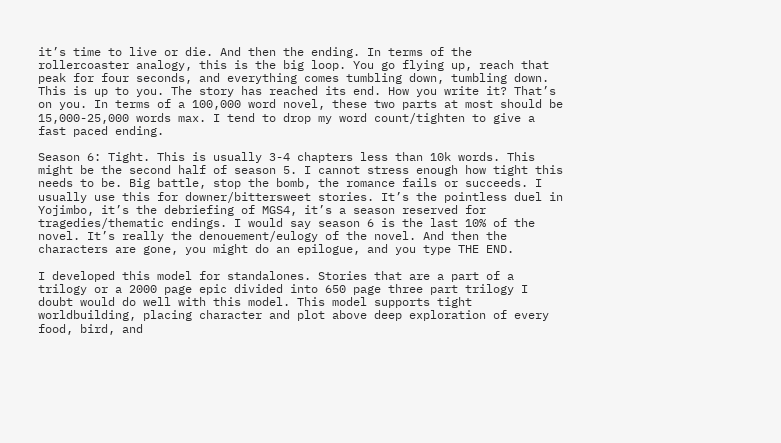it’s time to live or die. And then the ending. In terms of the rollercoaster analogy, this is the big loop. You go flying up, reach that peak for four seconds, and everything comes tumbling down, tumbling down. This is up to you. The story has reached its end. How you write it? That’s on you. In terms of a 100,000 word novel, these two parts at most should be 15,000-25,000 words max. I tend to drop my word count/tighten to give a fast paced ending.

Season 6: Tight. This is usually 3-4 chapters less than 10k words. This might be the second half of season 5. I cannot stress enough how tight this needs to be. Big battle, stop the bomb, the romance fails or succeeds. I usually use this for downer/bittersweet stories. It’s the pointless duel in Yojimbo, it’s the debriefing of MGS4, it’s a season reserved for tragedies/thematic endings. I would say season 6 is the last 10% of the novel. It’s really the denouement/eulogy of the novel. And then the characters are gone, you might do an epilogue, and you type THE END.

I developed this model for standalones. Stories that are a part of a trilogy or a 2000 page epic divided into 650 page three part trilogy I doubt would do well with this model. This model supports tight worldbuilding, placing character and plot above deep exploration of every food, bird, and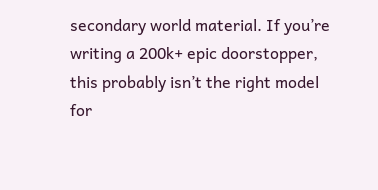secondary world material. If you’re writing a 200k+ epic doorstopper, this probably isn’t the right model for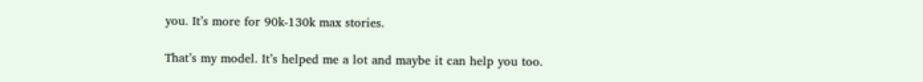you. It’s more for 90k-130k max stories.

That’s my model. It’s helped me a lot and maybe it can help you too.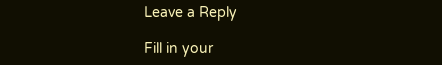Leave a Reply

Fill in your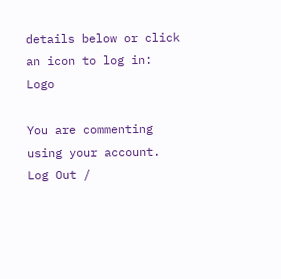details below or click an icon to log in: Logo

You are commenting using your account. Log Out /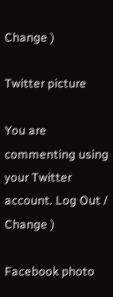Change )

Twitter picture

You are commenting using your Twitter account. Log Out /  Change )

Facebook photo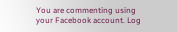You are commenting using your Facebook account. Log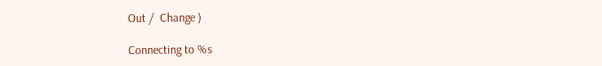Out /  Change )

Connecting to %s